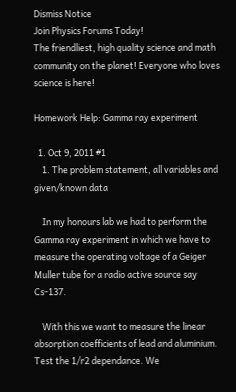Dismiss Notice
Join Physics Forums Today!
The friendliest, high quality science and math community on the planet! Everyone who loves science is here!

Homework Help: Gamma ray experiment

  1. Oct 9, 2011 #1
    1. The problem statement, all variables and given/known data

    In my honours lab we had to perform the Gamma ray experiment in which we have to measure the operating voltage of a Geiger Muller tube for a radio active source say Cs-137.

    With this we want to measure the linear absorption coefficients of lead and aluminium. Test the 1/r2 dependance. We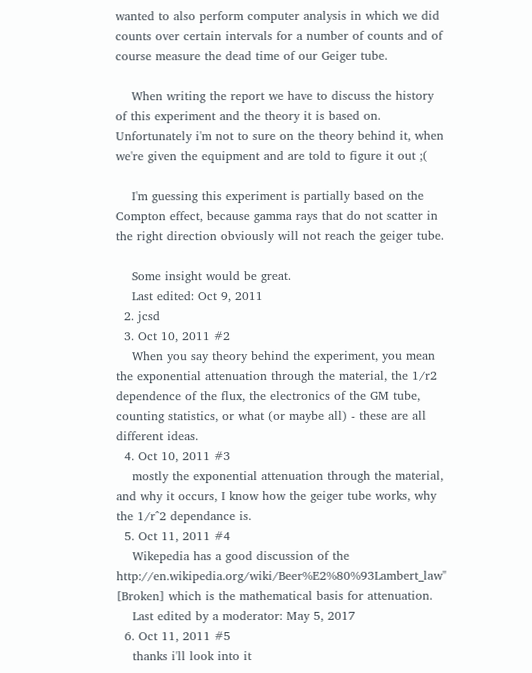wanted to also perform computer analysis in which we did counts over certain intervals for a number of counts and of course measure the dead time of our Geiger tube.

    When writing the report we have to discuss the history of this experiment and the theory it is based on. Unfortunately i'm not to sure on the theory behind it, when we're given the equipment and are told to figure it out ;(

    I'm guessing this experiment is partially based on the Compton effect, because gamma rays that do not scatter in the right direction obviously will not reach the geiger tube.

    Some insight would be great.
    Last edited: Oct 9, 2011
  2. jcsd
  3. Oct 10, 2011 #2
    When you say theory behind the experiment, you mean the exponential attenuation through the material, the 1/r2 dependence of the flux, the electronics of the GM tube, counting statistics, or what (or maybe all) - these are all different ideas.
  4. Oct 10, 2011 #3
    mostly the exponential attenuation through the material, and why it occurs, I know how the geiger tube works, why the 1/r^2 dependance is.
  5. Oct 11, 2011 #4
    Wikepedia has a good discussion of the http://en.wikipedia.org/wiki/Beer%E2%80%93Lambert_law" [Broken] which is the mathematical basis for attenuation.
    Last edited by a moderator: May 5, 2017
  6. Oct 11, 2011 #5
    thanks i'll look into it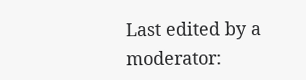Last edited by a moderator: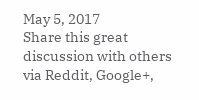May 5, 2017
Share this great discussion with others via Reddit, Google+,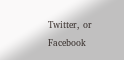Twitter, or Facebook